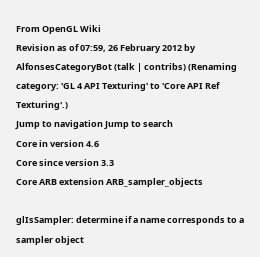From OpenGL Wiki
Revision as of 07:59, 26 February 2012 by AlfonsesCategoryBot (talk | contribs) (Renaming category: 'GL 4 API Texturing' to 'Core API Ref Texturing'.)
Jump to navigation Jump to search
Core in version 4.6
Core since version 3.3
Core ARB extension ARB_sampler_objects

glIsSampler: determine if a name corresponds to a sampler object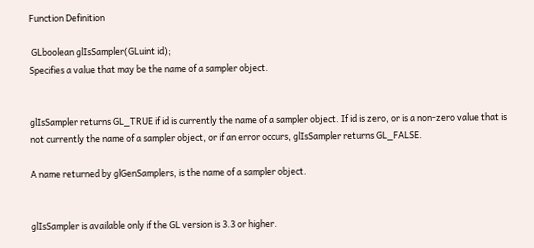Function Definition

 GLboolean glIsSampler(GLuint id);
Specifies a value that may be the name of a sampler object.


glIsSampler returns GL_TRUE if id is currently the name of a sampler object. If id is zero, or is a non-zero value that is not currently the name of a sampler object, or if an error occurs, glIsSampler returns GL_FALSE.

A name returned by glGenSamplers, is the name of a sampler object.


glIsSampler is available only if the GL version is 3.3 or higher.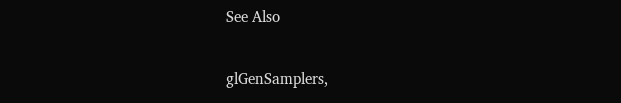See Also

glGenSamplers,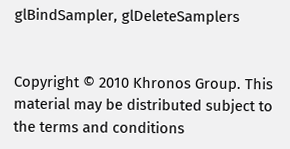glBindSampler, glDeleteSamplers


Copyright © 2010 Khronos Group. This material may be distributed subject to the terms and conditions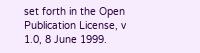set forth in the Open Publication License, v 1.0, 8 June 1999.